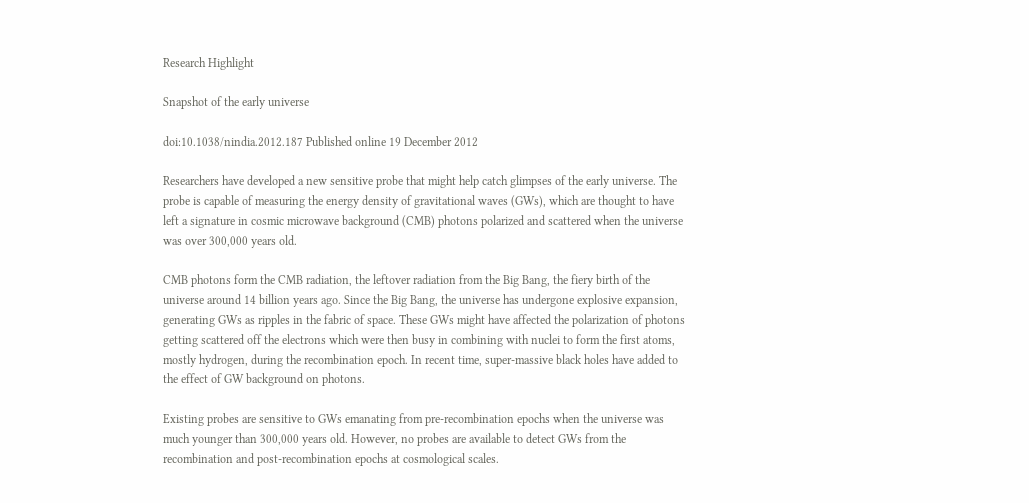Research Highlight

Snapshot of the early universe

doi:10.1038/nindia.2012.187 Published online 19 December 2012

Researchers have developed a new sensitive probe that might help catch glimpses of the early universe. The probe is capable of measuring the energy density of gravitational waves (GWs), which are thought to have left a signature in cosmic microwave background (CMB) photons polarized and scattered when the universe was over 300,000 years old.

CMB photons form the CMB radiation, the leftover radiation from the Big Bang, the fiery birth of the universe around 14 billion years ago. Since the Big Bang, the universe has undergone explosive expansion, generating GWs as ripples in the fabric of space. These GWs might have affected the polarization of photons getting scattered off the electrons which were then busy in combining with nuclei to form the first atoms, mostly hydrogen, during the recombination epoch. In recent time, super-massive black holes have added to the effect of GW background on photons.

Existing probes are sensitive to GWs emanating from pre-recombination epochs when the universe was much younger than 300,000 years old. However, no probes are available to detect GWs from the recombination and post-recombination epochs at cosmological scales.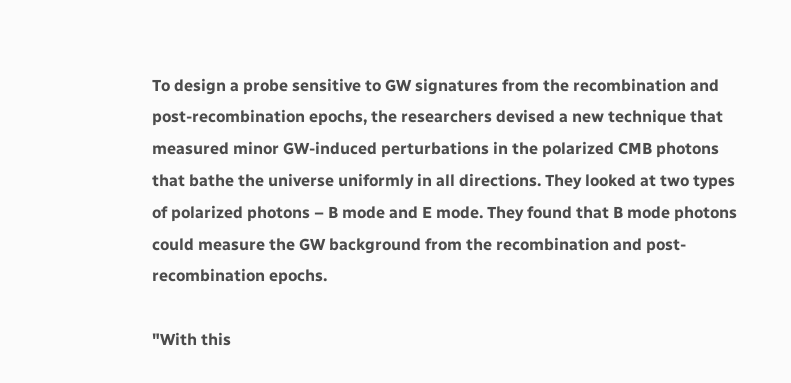To design a probe sensitive to GW signatures from the recombination and post-recombination epochs, the researchers devised a new technique that measured minor GW-induced perturbations in the polarized CMB photons that bathe the universe uniformly in all directions. They looked at two types of polarized photons – B mode and E mode. They found that B mode photons could measure the GW background from the recombination and post-recombination epochs.

"With this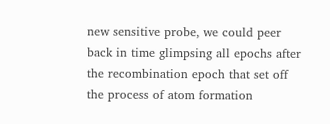new sensitive probe, we could peer back in time glimpsing all epochs after the recombination epoch that set off the process of atom formation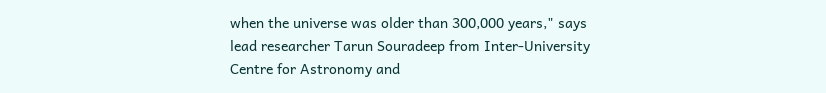when the universe was older than 300,000 years," says lead researcher Tarun Souradeep from Inter-University Centre for Astronomy and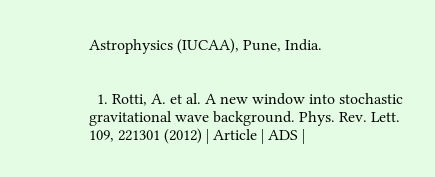Astrophysics (IUCAA), Pune, India.


  1. Rotti, A. et al. A new window into stochastic gravitational wave background. Phys. Rev. Lett. 109, 221301 (2012) | Article | ADS |